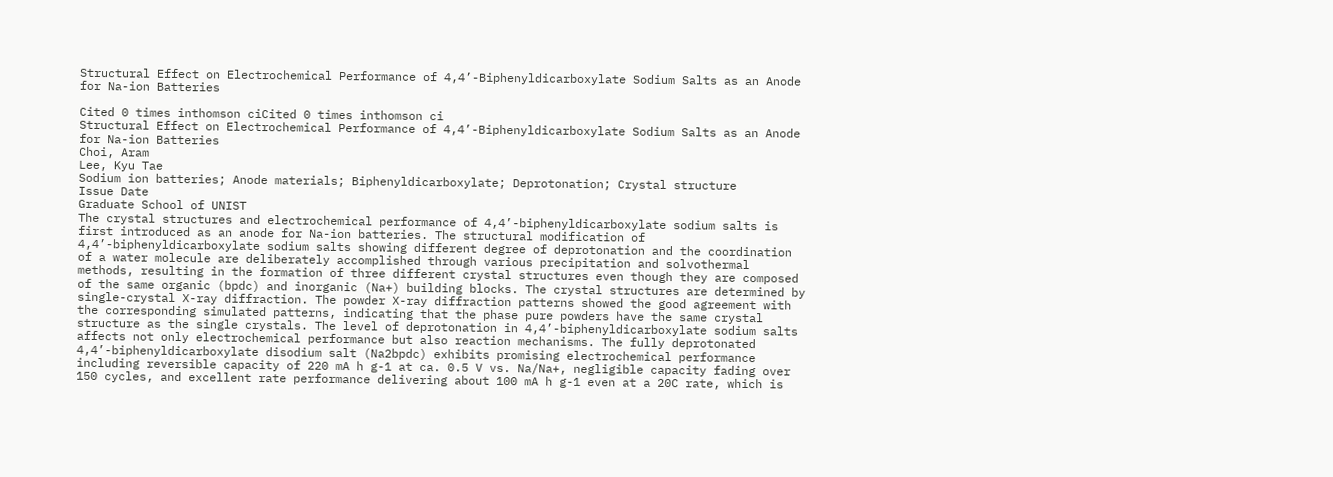Structural Effect on Electrochemical Performance of 4,4’-Biphenyldicarboxylate Sodium Salts as an Anode for Na-ion Batteries

Cited 0 times inthomson ciCited 0 times inthomson ci
Structural Effect on Electrochemical Performance of 4,4’-Biphenyldicarboxylate Sodium Salts as an Anode for Na-ion Batteries
Choi, Aram
Lee, Kyu Tae
Sodium ion batteries; Anode materials; Biphenyldicarboxylate; Deprotonation; Crystal structure
Issue Date
Graduate School of UNIST
The crystal structures and electrochemical performance of 4,4’-biphenyldicarboxylate sodium salts is first introduced as an anode for Na-ion batteries. The structural modification of 4,4’-biphenyldicarboxylate sodium salts showing different degree of deprotonation and the coordination of a water molecule are deliberately accomplished through various precipitation and solvothermal methods, resulting in the formation of three different crystal structures even though they are composed of the same organic (bpdc) and inorganic (Na+) building blocks. The crystal structures are determined by single-crystal X-ray diffraction. The powder X-ray diffraction patterns showed the good agreement with the corresponding simulated patterns, indicating that the phase pure powders have the same crystal structure as the single crystals. The level of deprotonation in 4,4’-biphenyldicarboxylate sodium salts affects not only electrochemical performance but also reaction mechanisms. The fully deprotonated 4,4’-biphenyldicarboxylate disodium salt (Na2bpdc) exhibits promising electrochemical performance including reversible capacity of 220 mA h g-1 at ca. 0.5 V vs. Na/Na+, negligible capacity fading over 150 cycles, and excellent rate performance delivering about 100 mA h g-1 even at a 20C rate, which is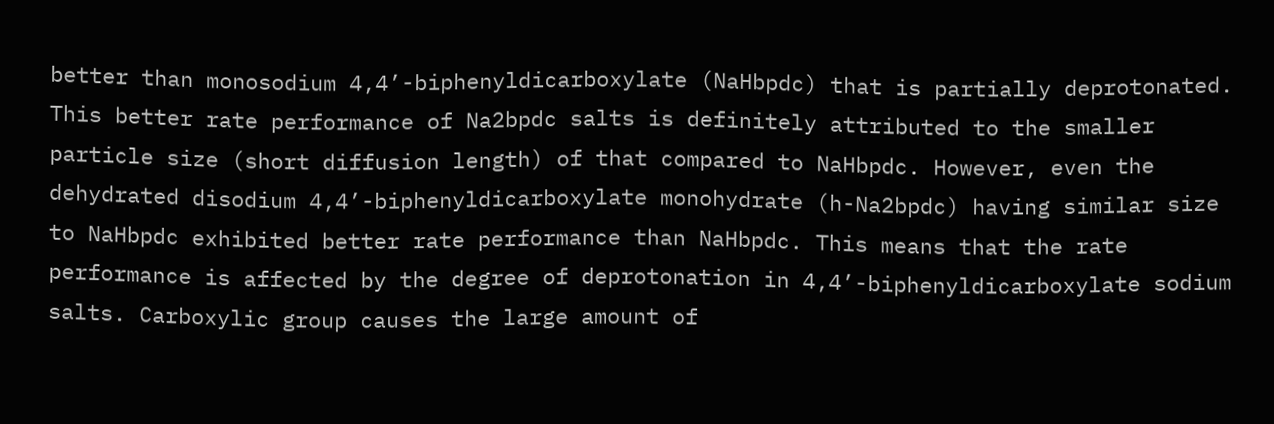better than monosodium 4,4’-biphenyldicarboxylate (NaHbpdc) that is partially deprotonated. This better rate performance of Na2bpdc salts is definitely attributed to the smaller particle size (short diffusion length) of that compared to NaHbpdc. However, even the dehydrated disodium 4,4’-biphenyldicarboxylate monohydrate (h-Na2bpdc) having similar size to NaHbpdc exhibited better rate performance than NaHbpdc. This means that the rate performance is affected by the degree of deprotonation in 4,4’-biphenyldicarboxylate sodium salts. Carboxylic group causes the large amount of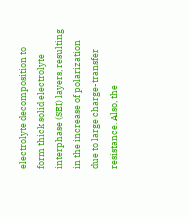electrolyte decomposition to form thick solid electrolyte interphase (SEI) layers, resulting in the increase of polarization due to large charge-transfer resistance. Also, the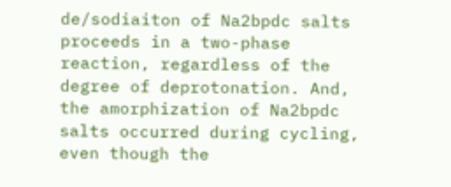de/sodiaiton of Na2bpdc salts proceeds in a two-phase reaction, regardless of the degree of deprotonation. And, the amorphization of Na2bpdc salts occurred during cycling, even though the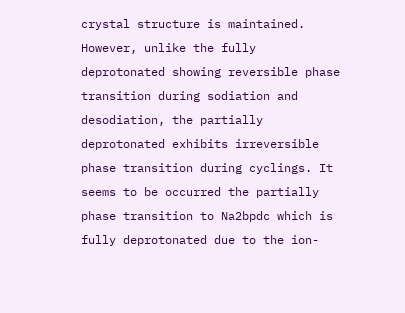crystal structure is maintained. However, unlike the fully deprotonated showing reversible phase transition during sodiation and desodiation, the partially deprotonated exhibits irreversible phase transition during cyclings. It seems to be occurred the partially phase transition to Na2bpdc which is fully deprotonated due to the ion-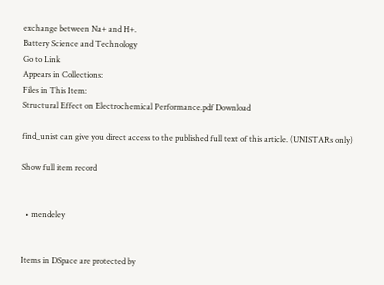exchange between Na+ and H+.
Battery Science and Technology
Go to Link
Appears in Collections:
Files in This Item:
Structural Effect on Electrochemical Performance.pdf Download

find_unist can give you direct access to the published full text of this article. (UNISTARs only)

Show full item record


  • mendeley


Items in DSpace are protected by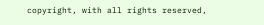copyright, with all rights reserved,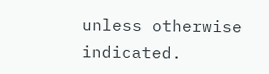unless otherwise indicated.